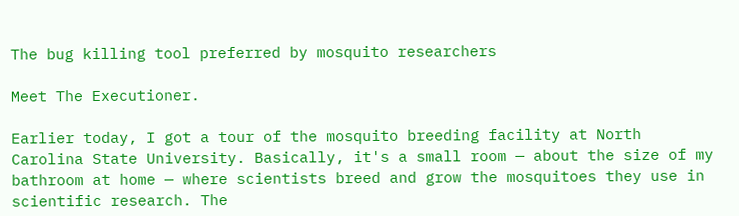The bug killing tool preferred by mosquito researchers

Meet The Executioner.

Earlier today, I got a tour of the mosquito breeding facility at North Carolina State University. Basically, it's a small room — about the size of my bathroom at home — where scientists breed and grow the mosquitoes they use in scientific research. The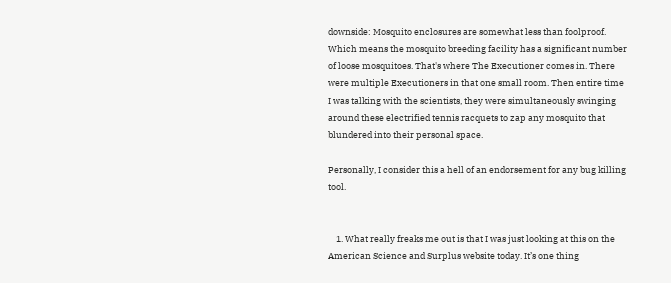downside: Mosquito enclosures are somewhat less than foolproof. Which means the mosquito breeding facility has a significant number of loose mosquitoes. That's where The Executioner comes in. There were multiple Executioners in that one small room. Then entire time I was talking with the scientists, they were simultaneously swinging around these electrified tennis racquets to zap any mosquito that blundered into their personal space.

Personally, I consider this a hell of an endorsement for any bug killing tool.


    1. What really freaks me out is that I was just looking at this on the American Science and Surplus website today. It’s one thing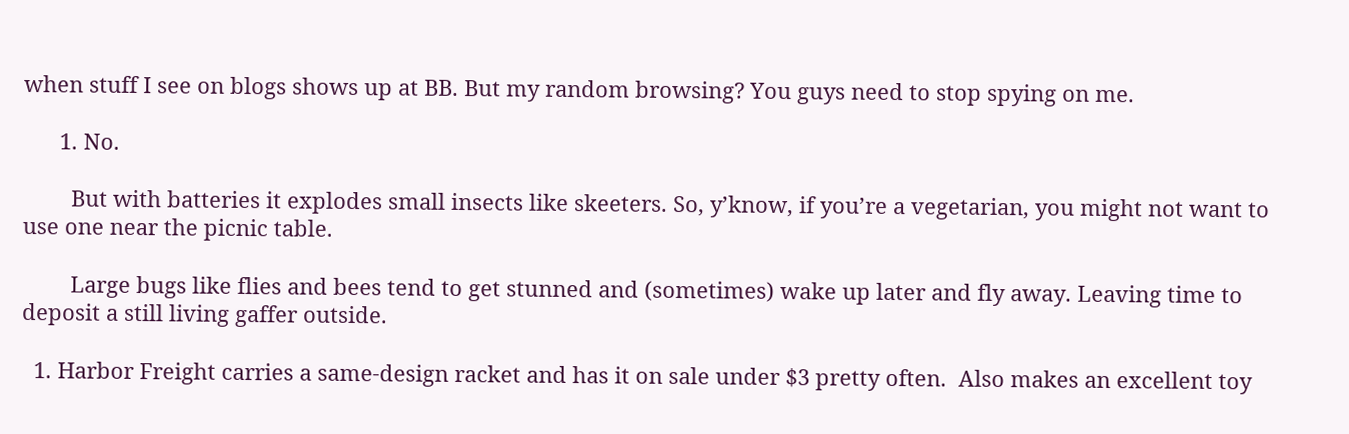when stuff I see on blogs shows up at BB. But my random browsing? You guys need to stop spying on me.

      1. No.

        But with batteries it explodes small insects like skeeters. So, y’know, if you’re a vegetarian, you might not want to use one near the picnic table.

        Large bugs like flies and bees tend to get stunned and (sometimes) wake up later and fly away. Leaving time to deposit a still living gaffer outside.

  1. Harbor Freight carries a same-design racket and has it on sale under $3 pretty often.  Also makes an excellent toy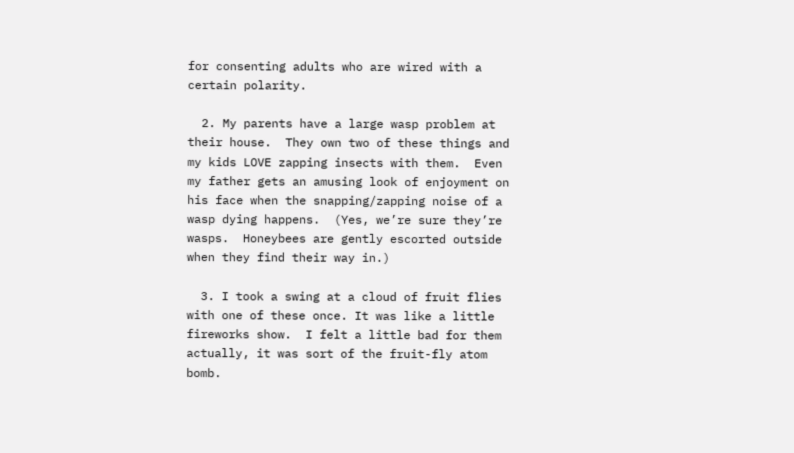for consenting adults who are wired with a certain polarity.

  2. My parents have a large wasp problem at their house.  They own two of these things and my kids LOVE zapping insects with them.  Even my father gets an amusing look of enjoyment on his face when the snapping/zapping noise of a wasp dying happens.  (Yes, we’re sure they’re wasps.  Honeybees are gently escorted outside when they find their way in.)

  3. I took a swing at a cloud of fruit flies with one of these once. It was like a little fireworks show.  I felt a little bad for them actually, it was sort of the fruit-fly atom bomb.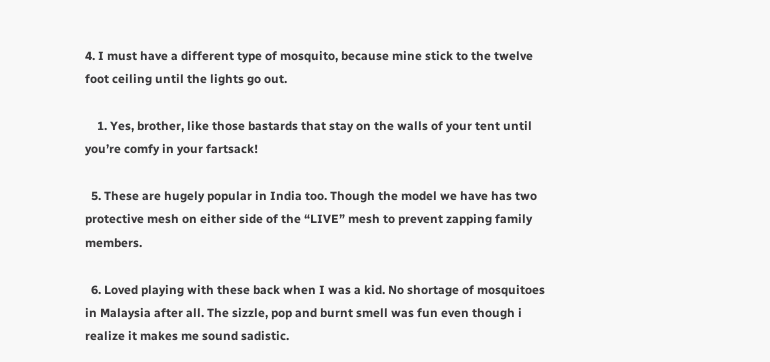4. I must have a different type of mosquito, because mine stick to the twelve foot ceiling until the lights go out.

    1. Yes, brother, like those bastards that stay on the walls of your tent until you’re comfy in your fartsack!

  5. These are hugely popular in India too. Though the model we have has two protective mesh on either side of the “LIVE” mesh to prevent zapping family members.

  6. Loved playing with these back when I was a kid. No shortage of mosquitoes in Malaysia after all. The sizzle, pop and burnt smell was fun even though i realize it makes me sound sadistic.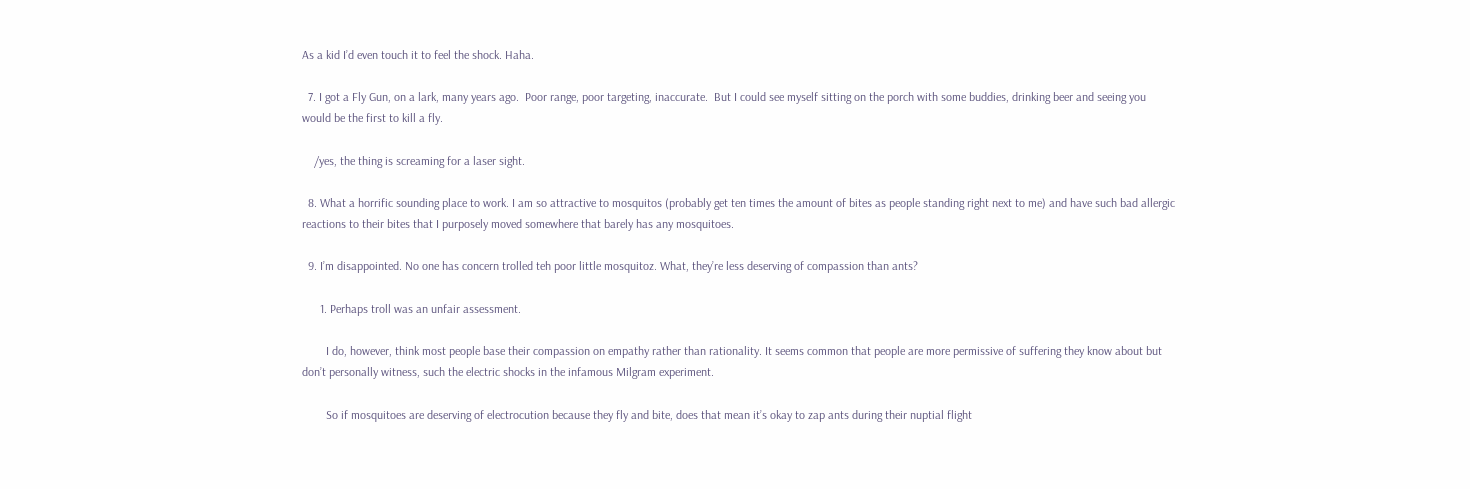As a kid I’d even touch it to feel the shock. Haha.

  7. I got a Fly Gun, on a lark, many years ago.  Poor range, poor targeting, inaccurate.  But I could see myself sitting on the porch with some buddies, drinking beer and seeing you would be the first to kill a fly.

    /yes, the thing is screaming for a laser sight.

  8. What a horrific sounding place to work. I am so attractive to mosquitos (probably get ten times the amount of bites as people standing right next to me) and have such bad allergic reactions to their bites that I purposely moved somewhere that barely has any mosquitoes.

  9. I’m disappointed. No one has concern trolled teh poor little mosquitoz. What, they’re less deserving of compassion than ants?

      1. Perhaps troll was an unfair assessment.

        I do, however, think most people base their compassion on empathy rather than rationality. It seems common that people are more permissive of suffering they know about but don’t personally witness, such the electric shocks in the infamous Milgram experiment.

        So if mosquitoes are deserving of electrocution because they fly and bite, does that mean it’s okay to zap ants during their nuptial flight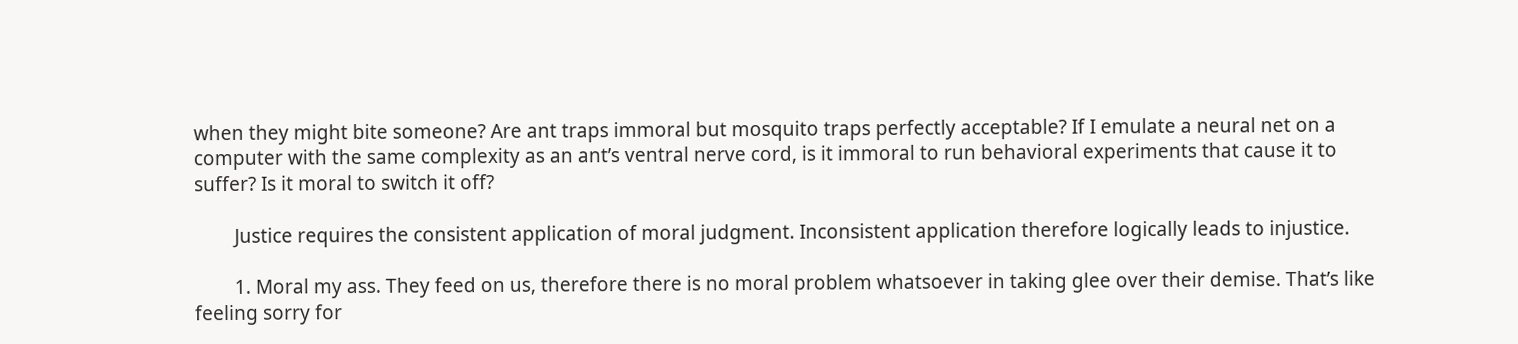when they might bite someone? Are ant traps immoral but mosquito traps perfectly acceptable? If I emulate a neural net on a computer with the same complexity as an ant’s ventral nerve cord, is it immoral to run behavioral experiments that cause it to suffer? Is it moral to switch it off?

        Justice requires the consistent application of moral judgment. Inconsistent application therefore logically leads to injustice.

        1. Moral my ass. They feed on us, therefore there is no moral problem whatsoever in taking glee over their demise. That’s like feeling sorry for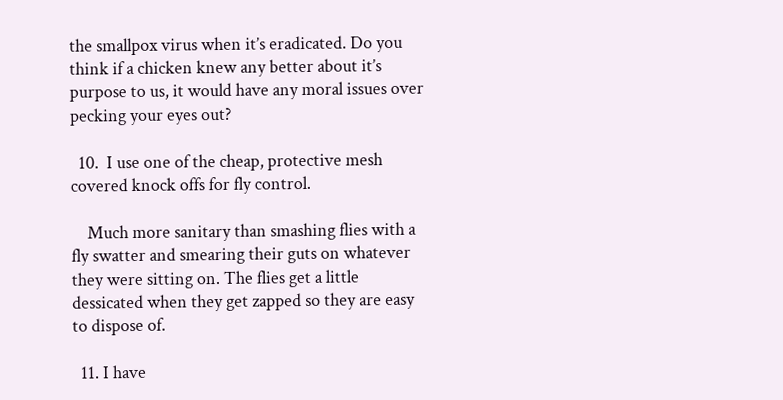the smallpox virus when it’s eradicated. Do you think if a chicken knew any better about it’s purpose to us, it would have any moral issues over pecking your eyes out?

  10.  I use one of the cheap, protective mesh covered knock offs for fly control.

    Much more sanitary than smashing flies with a fly swatter and smearing their guts on whatever they were sitting on. The flies get a little dessicated when they get zapped so they are easy to dispose of.

  11. I have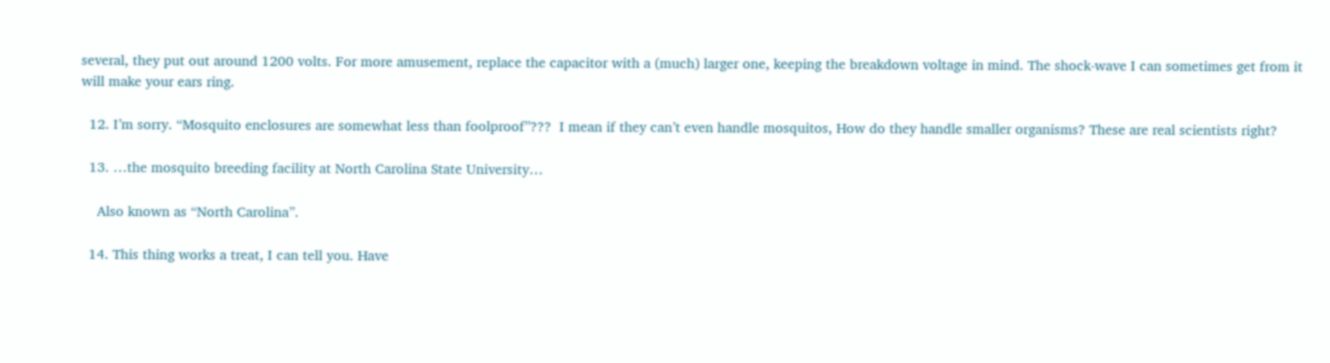several, they put out around 1200 volts. For more amusement, replace the capacitor with a (much) larger one, keeping the breakdown voltage in mind. The shock-wave I can sometimes get from it will make your ears ring.

  12. I’m sorry. “Mosquito enclosures are somewhat less than foolproof”???  I mean if they can’t even handle mosquitos, How do they handle smaller organisms? These are real scientists right?

  13. …the mosquito breeding facility at North Carolina State University…

    Also known as “North Carolina”.

  14. This thing works a treat, I can tell you. Have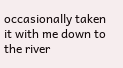occasionally taken it with me down to the river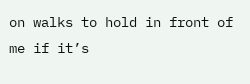on walks to hold in front of me if it’s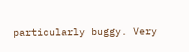particularly buggy. Very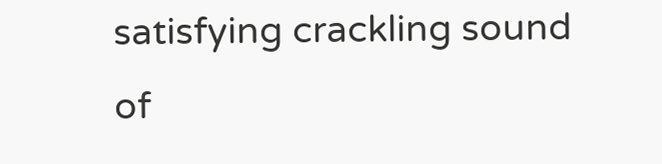satisfying crackling sound of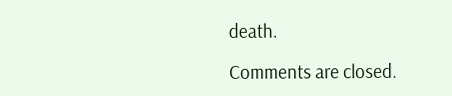death.

Comments are closed.